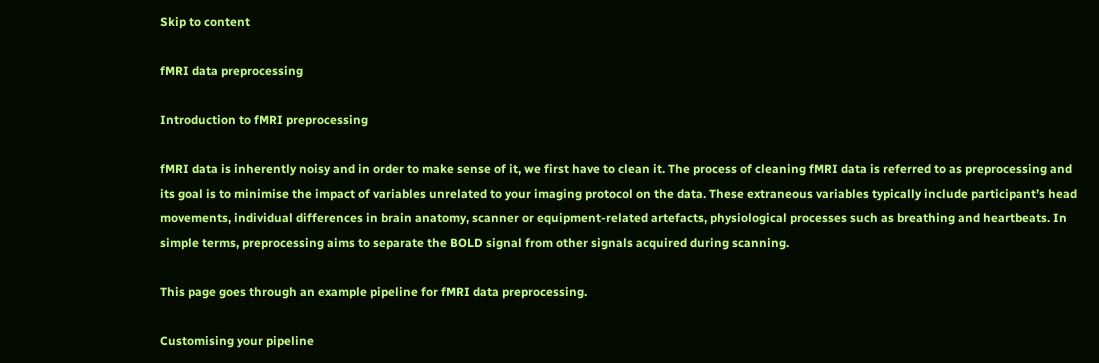Skip to content

fMRI data preprocessing

Introduction to fMRI preprocessing

fMRI data is inherently noisy and in order to make sense of it, we first have to clean it. The process of cleaning fMRI data is referred to as preprocessing and its goal is to minimise the impact of variables unrelated to your imaging protocol on the data. These extraneous variables typically include participant’s head movements, individual differences in brain anatomy, scanner or equipment-related artefacts, physiological processes such as breathing and heartbeats. In simple terms, preprocessing aims to separate the BOLD signal from other signals acquired during scanning.

This page goes through an example pipeline for fMRI data preprocessing.

Customising your pipeline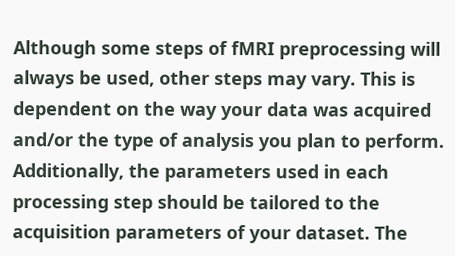Although some steps of fMRI preprocessing will always be used, other steps may vary. This is dependent on the way your data was acquired and/or the type of analysis you plan to perform. Additionally, the parameters used in each processing step should be tailored to the acquisition parameters of your dataset. The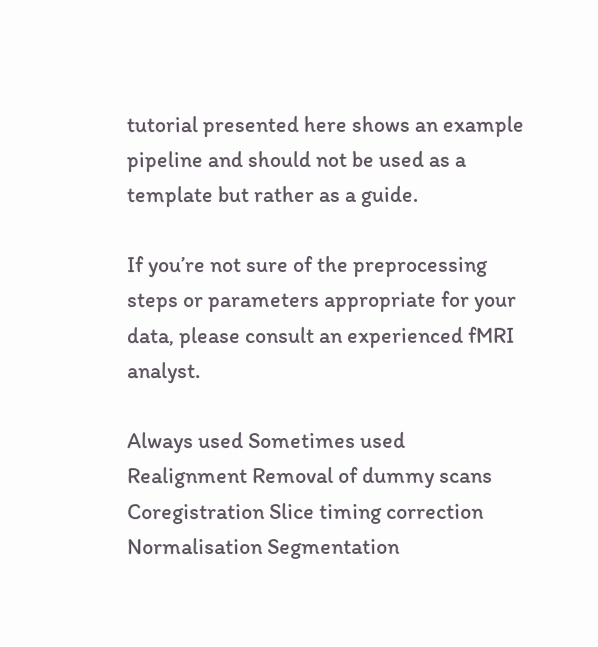tutorial presented here shows an example pipeline and should not be used as a template but rather as a guide.

If you’re not sure of the preprocessing steps or parameters appropriate for your data, please consult an experienced fMRI analyst.

Always used Sometimes used
Realignment Removal of dummy scans
Coregistration Slice timing correction
Normalisation Segmentation